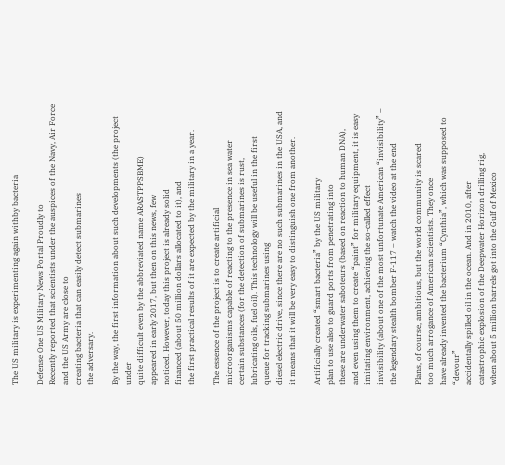The US military is experimenting again withby bacteria

Defense One US Military News Portal Proudly to
Recently reported that scientists under the auspices of the Navy, Air Force and the US Army are close to
creating bacteria that can easily detect submarines
the adversary.

By the way, the first information about such developments (the project under
quite difficult even by the abbreviated name ARASTPPSBME)
appeared in early 2017, but then on this news, few
noticed. However, today this project is already solid
financed (about 50 million dollars allocated to it), and
the first practical results of it are expected by the military in a year.

The essence of the project is to create artificial
microorganisms capable of reacting to the presence in sea water
certain substances (for the detection of submarines is rust,
lubricating oils, fuel oil). This technology will be useful in the first
queue for tracking submarines using
diesel electric drive, since there are no such submarines in the USA, and
it means that it will be very easy to distinguish one from another.

Artificially created “smart bacteria” by the US military
plan to use also to guard ports from penetrating into
these are underwater saboteurs (based on reaction to human DNA),
and even using them to create “paint” for military equipment, it is easy
imitating environment, achieving the so-called effect
invisibility (about one of the most unfortunate American “invisibility” –
the legendary stealth bomber F-117 – watch the video at the end

Plans, of course, ambitious, but the world community is scared
too much arrogance of American scientists. They once
have already invented the bacterium “Cynthia”, which was supposed to “devour”
accidentally spilled oil in the ocean. And in 2010, after
catastrophic explosion of the Deepwater Horizon drilling rig,
when about 5 million barrels got into the Gulf of Mexico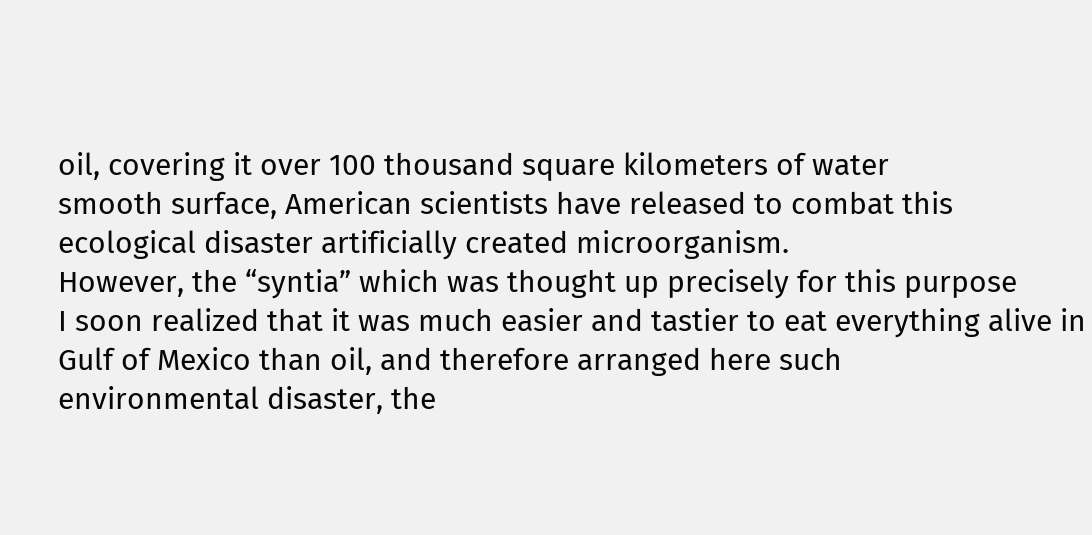oil, covering it over 100 thousand square kilometers of water
smooth surface, American scientists have released to combat this
ecological disaster artificially created microorganism.
However, the “syntia” which was thought up precisely for this purpose
I soon realized that it was much easier and tastier to eat everything alive in
Gulf of Mexico than oil, and therefore arranged here such
environmental disaster, the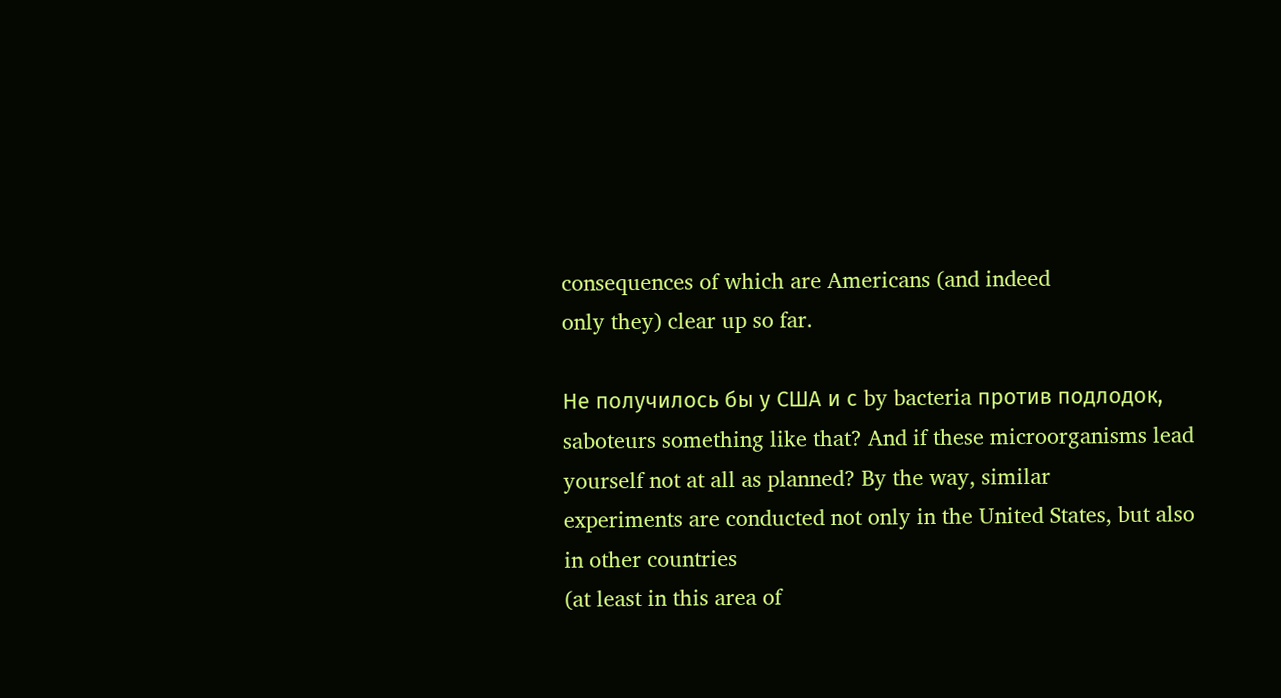consequences of which are Americans (and indeed
only they) clear up so far.

Не получилось бы у США и с by bacteria против подлодок,
saboteurs something like that? And if these microorganisms lead
yourself not at all as planned? By the way, similar
experiments are conducted not only in the United States, but also in other countries
(at least in this area of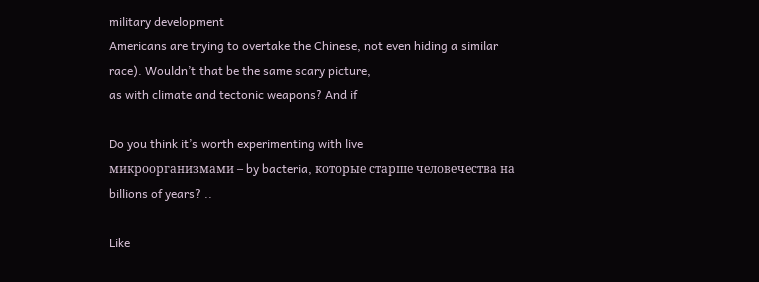military development
Americans are trying to overtake the Chinese, not even hiding a similar
race). Wouldn’t that be the same scary picture,
as with climate and tectonic weapons? And if

Do you think it’s worth experimenting with live
микроорганизмами – by bacteria, которые старше человечества на
billions of years? ..

Like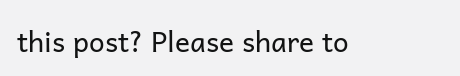this post? Please share to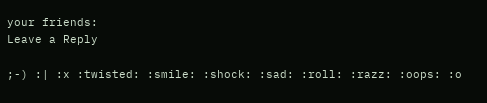your friends:
Leave a Reply

;-) :| :x :twisted: :smile: :shock: :sad: :roll: :razz: :oops: :o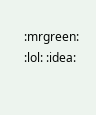:mrgreen: :lol: :idea: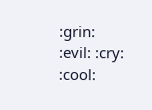:grin: :evil: :cry: :cool: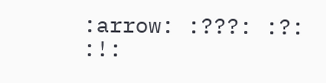:arrow: :???: :?: :!: